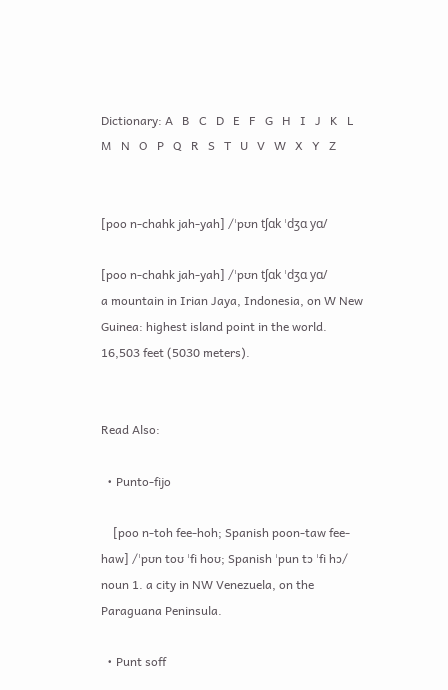Dictionary: A   B   C   D   E   F   G   H   I   J   K   L   M   N   O   P   Q   R   S   T   U   V   W   X   Y   Z


[poo n-chahk jah-yah] /ˈpʊn tʃɑk ˈdʒɑ yɑ/

[poo n-chahk jah-yah] /ˈpʊn tʃɑk ˈdʒɑ yɑ/
a mountain in Irian Jaya, Indonesia, on W New Guinea: highest island point in the world. 16,503 feet (5030 meters).


Read Also:

  • Punto-fijo

    [poo n-toh fee-hoh; Spanish poon-taw fee-haw] /ˈpʊn toʊ ˈfi hoʊ; Spanish ˈpun tɔ ˈfi hɔ/ noun 1. a city in NW Venezuela, on the Paraguana Peninsula.

  • Punt soff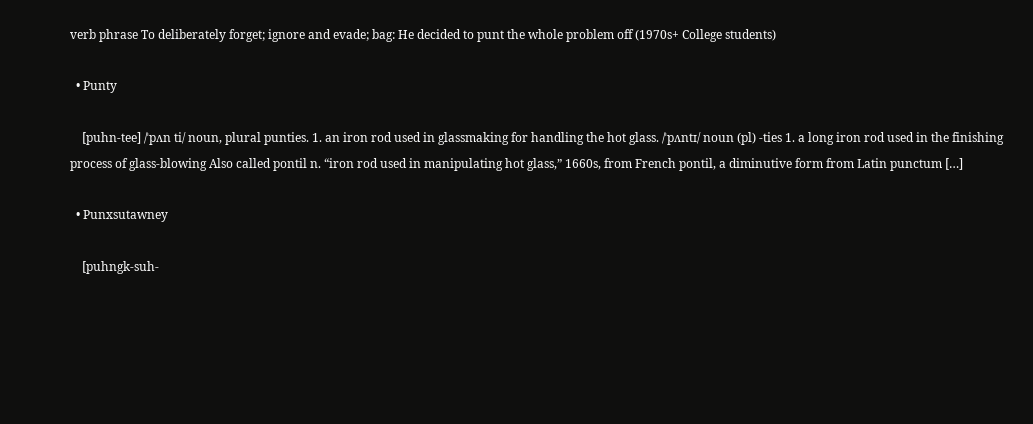verb phrase To deliberately forget; ignore and evade; bag: He decided to punt the whole problem off (1970s+ College students)

  • Punty

    [puhn-tee] /ˈpʌn ti/ noun, plural punties. 1. an iron rod used in glassmaking for handling the hot glass. /ˈpʌntɪ/ noun (pl) -ties 1. a long iron rod used in the finishing process of glass-blowing Also called pontil n. “iron rod used in manipulating hot glass,” 1660s, from French pontil, a diminutive form from Latin punctum […]

  • Punxsutawney

    [puhngk-suh-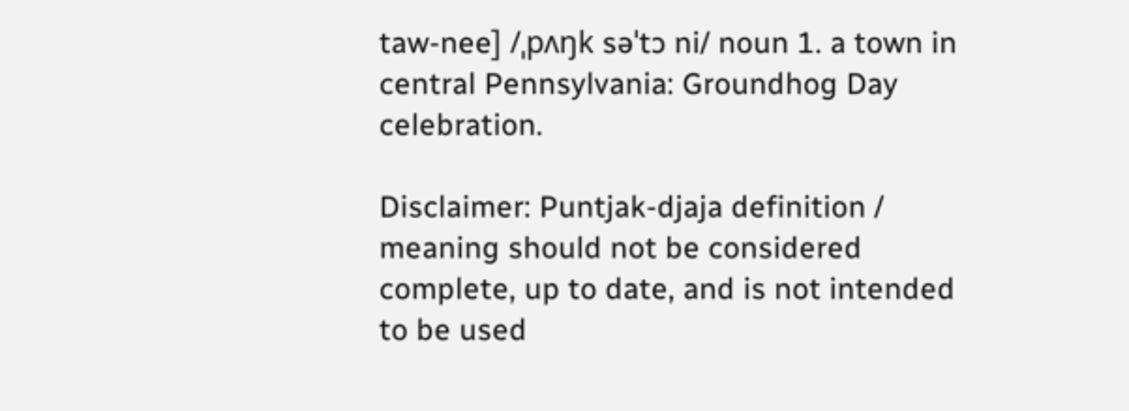taw-nee] /ˌpʌŋk səˈtɔ ni/ noun 1. a town in central Pennsylvania: Groundhog Day celebration.

Disclaimer: Puntjak-djaja definition / meaning should not be considered complete, up to date, and is not intended to be used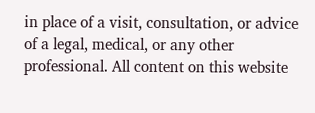in place of a visit, consultation, or advice of a legal, medical, or any other professional. All content on this website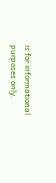is for informational purposes only.